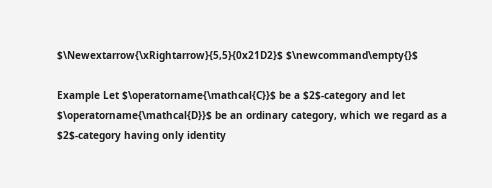$\Newextarrow{\xRightarrow}{5,5}{0x21D2}$ $\newcommand\empty{}$

Example Let $\operatorname{\mathcal{C}}$ be a $2$-category and let $\operatorname{\mathcal{D}}$ be an ordinary category, which we regard as a $2$-category having only identity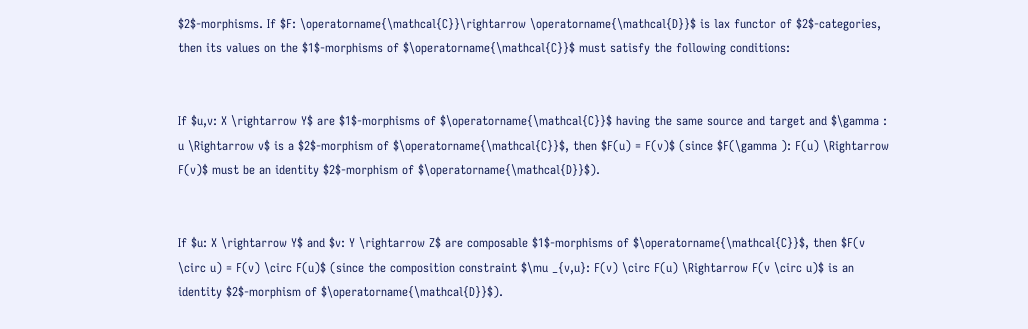$2$-morphisms. If $F: \operatorname{\mathcal{C}}\rightarrow \operatorname{\mathcal{D}}$ is lax functor of $2$-categories, then its values on the $1$-morphisms of $\operatorname{\mathcal{C}}$ must satisfy the following conditions:


If $u,v: X \rightarrow Y$ are $1$-morphisms of $\operatorname{\mathcal{C}}$ having the same source and target and $\gamma : u \Rightarrow v$ is a $2$-morphism of $\operatorname{\mathcal{C}}$, then $F(u) = F(v)$ (since $F(\gamma ): F(u) \Rightarrow F(v)$ must be an identity $2$-morphism of $\operatorname{\mathcal{D}}$).


If $u: X \rightarrow Y$ and $v: Y \rightarrow Z$ are composable $1$-morphisms of $\operatorname{\mathcal{C}}$, then $F(v \circ u) = F(v) \circ F(u)$ (since the composition constraint $\mu _{v,u}: F(v) \circ F(u) \Rightarrow F(v \circ u)$ is an identity $2$-morphism of $\operatorname{\mathcal{D}}$).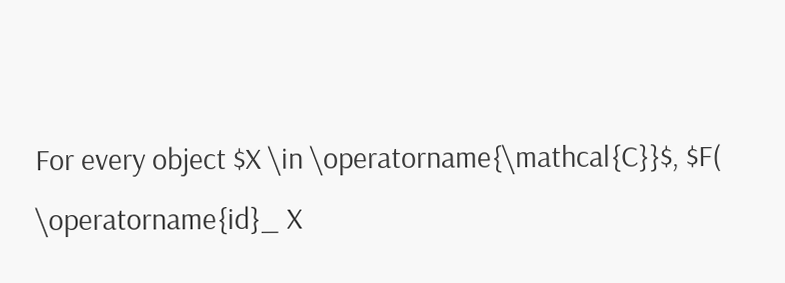For every object $X \in \operatorname{\mathcal{C}}$, $F( \operatorname{id}_ X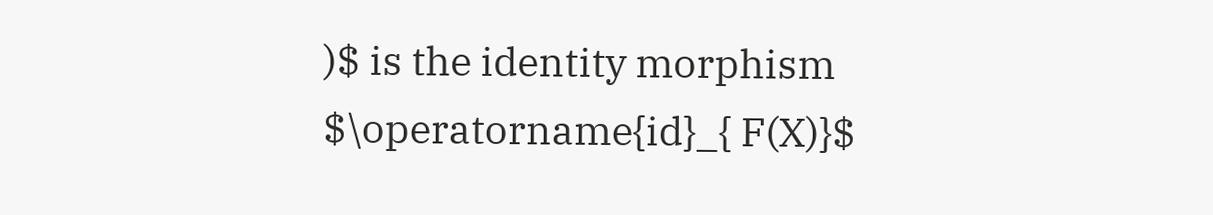)$ is the identity morphism $\operatorname{id}_{ F(X)}$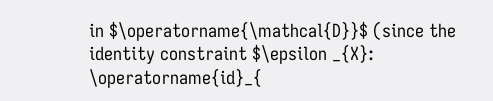in $\operatorname{\mathcal{D}}$ (since the identity constraint $\epsilon _{X}: \operatorname{id}_{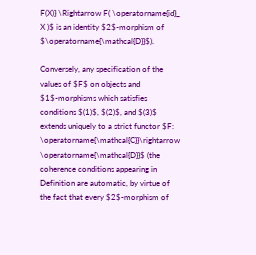F(X)} \Rightarrow F( \operatorname{id}_ X )$ is an identity $2$-morphism of $\operatorname{\mathcal{D}}$).

Conversely, any specification of the values of $F$ on objects and $1$-morphisms which satisfies conditions $(1)$, $(2)$, and $(3)$ extends uniquely to a strict functor $F: \operatorname{\mathcal{C}}\rightarrow \operatorname{\mathcal{D}}$ (the coherence conditions appearing in Definition are automatic, by virtue of the fact that every $2$-morphism of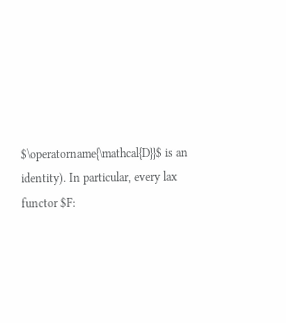$\operatorname{\mathcal{D}}$ is an identity). In particular, every lax functor $F: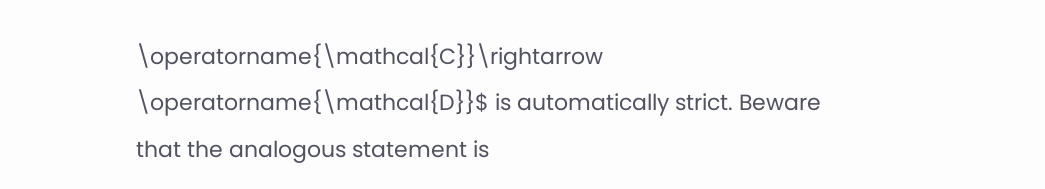\operatorname{\mathcal{C}}\rightarrow \operatorname{\mathcal{D}}$ is automatically strict. Beware that the analogous statement is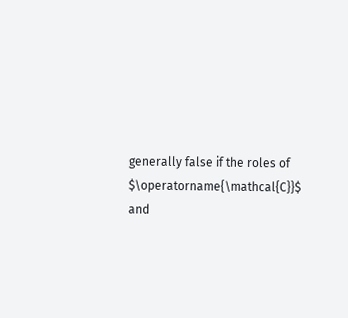generally false if the roles of $\operatorname{\mathcal{C}}$ and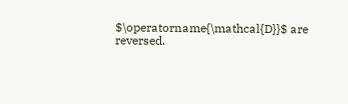$\operatorname{\mathcal{D}}$ are reversed.